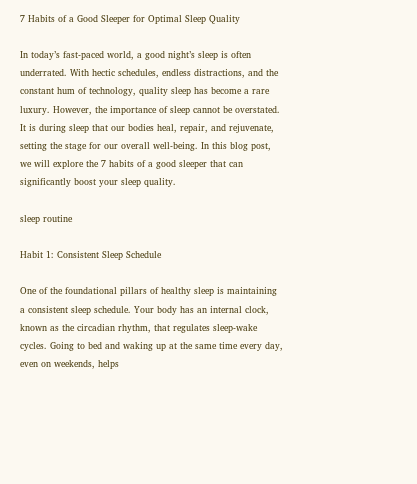7 Habits of a Good Sleeper for Optimal Sleep Quality

In today’s fast-paced world, a good night’s sleep is often underrated. With hectic schedules, endless distractions, and the constant hum of technology, quality sleep has become a rare luxury. However, the importance of sleep cannot be overstated. It is during sleep that our bodies heal, repair, and rejuvenate, setting the stage for our overall well-being. In this blog post, we will explore the 7 habits of a good sleeper that can significantly boost your sleep quality.

sleep routine

Habit 1: Consistent Sleep Schedule

One of the foundational pillars of healthy sleep is maintaining a consistent sleep schedule. Your body has an internal clock, known as the circadian rhythm, that regulates sleep-wake cycles. Going to bed and waking up at the same time every day, even on weekends, helps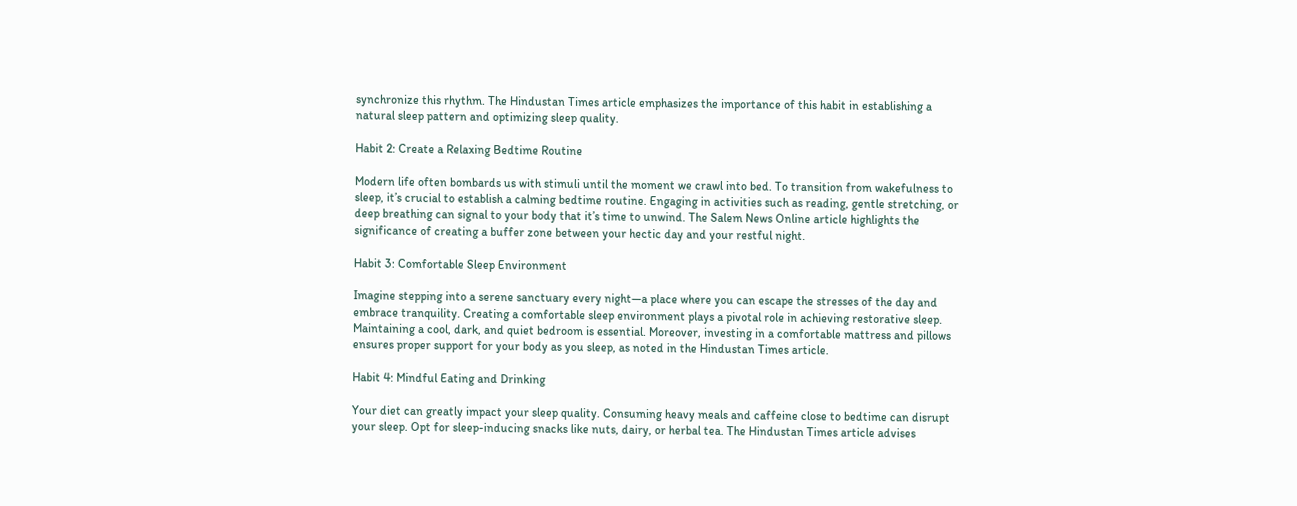synchronize this rhythm. The Hindustan Times article emphasizes the importance of this habit in establishing a natural sleep pattern and optimizing sleep quality.

Habit 2: Create a Relaxing Bedtime Routine

Modern life often bombards us with stimuli until the moment we crawl into bed. To transition from wakefulness to sleep, it’s crucial to establish a calming bedtime routine. Engaging in activities such as reading, gentle stretching, or deep breathing can signal to your body that it’s time to unwind. The Salem News Online article highlights the significance of creating a buffer zone between your hectic day and your restful night.

Habit 3: Comfortable Sleep Environment

Imagine stepping into a serene sanctuary every night—a place where you can escape the stresses of the day and embrace tranquility. Creating a comfortable sleep environment plays a pivotal role in achieving restorative sleep. Maintaining a cool, dark, and quiet bedroom is essential. Moreover, investing in a comfortable mattress and pillows ensures proper support for your body as you sleep, as noted in the Hindustan Times article.

Habit 4: Mindful Eating and Drinking

Your diet can greatly impact your sleep quality. Consuming heavy meals and caffeine close to bedtime can disrupt your sleep. Opt for sleep-inducing snacks like nuts, dairy, or herbal tea. The Hindustan Times article advises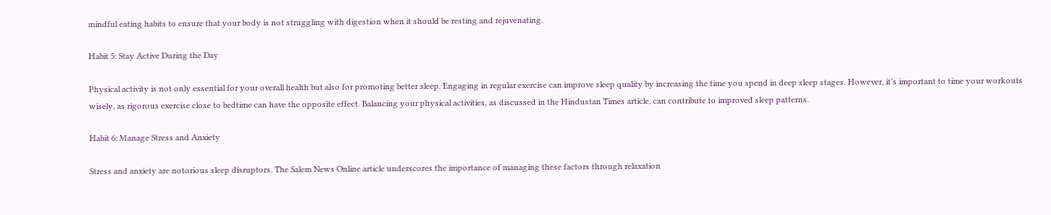mindful eating habits to ensure that your body is not struggling with digestion when it should be resting and rejuvenating.

Habit 5: Stay Active During the Day

Physical activity is not only essential for your overall health but also for promoting better sleep. Engaging in regular exercise can improve sleep quality by increasing the time you spend in deep sleep stages. However, it’s important to time your workouts wisely, as rigorous exercise close to bedtime can have the opposite effect. Balancing your physical activities, as discussed in the Hindustan Times article, can contribute to improved sleep patterns.

Habit 6: Manage Stress and Anxiety

Stress and anxiety are notorious sleep disruptors. The Salem News Online article underscores the importance of managing these factors through relaxation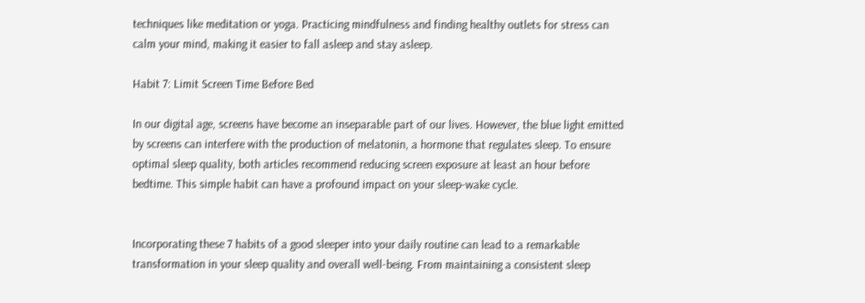techniques like meditation or yoga. Practicing mindfulness and finding healthy outlets for stress can calm your mind, making it easier to fall asleep and stay asleep.

Habit 7: Limit Screen Time Before Bed

In our digital age, screens have become an inseparable part of our lives. However, the blue light emitted by screens can interfere with the production of melatonin, a hormone that regulates sleep. To ensure optimal sleep quality, both articles recommend reducing screen exposure at least an hour before bedtime. This simple habit can have a profound impact on your sleep-wake cycle.


Incorporating these 7 habits of a good sleeper into your daily routine can lead to a remarkable transformation in your sleep quality and overall well-being. From maintaining a consistent sleep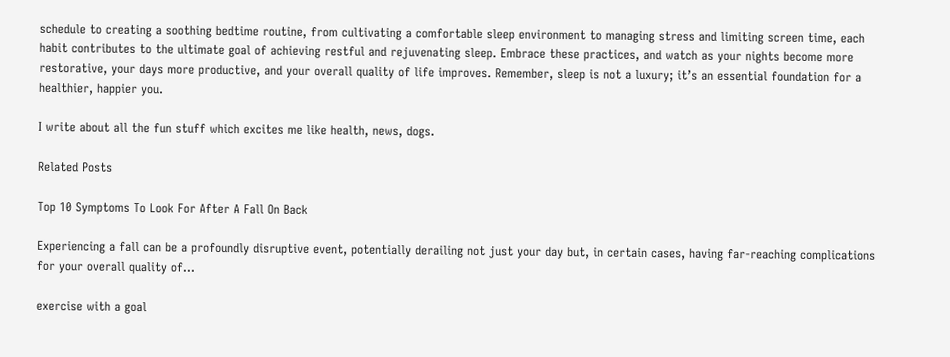schedule to creating a soothing bedtime routine, from cultivating a comfortable sleep environment to managing stress and limiting screen time, each habit contributes to the ultimate goal of achieving restful and rejuvenating sleep. Embrace these practices, and watch as your nights become more restorative, your days more productive, and your overall quality of life improves. Remember, sleep is not a luxury; it’s an essential foundation for a healthier, happier you.

I write about all the fun stuff which excites me like health, news, dogs.

Related Posts

Top 10 Symptoms To Look For After A Fall On Back

Experiencing a fall can be a profoundly disruptive event, potentially derailing not just your day but, in certain cases, having far-reaching complications for your overall quality of…

exercise with a goal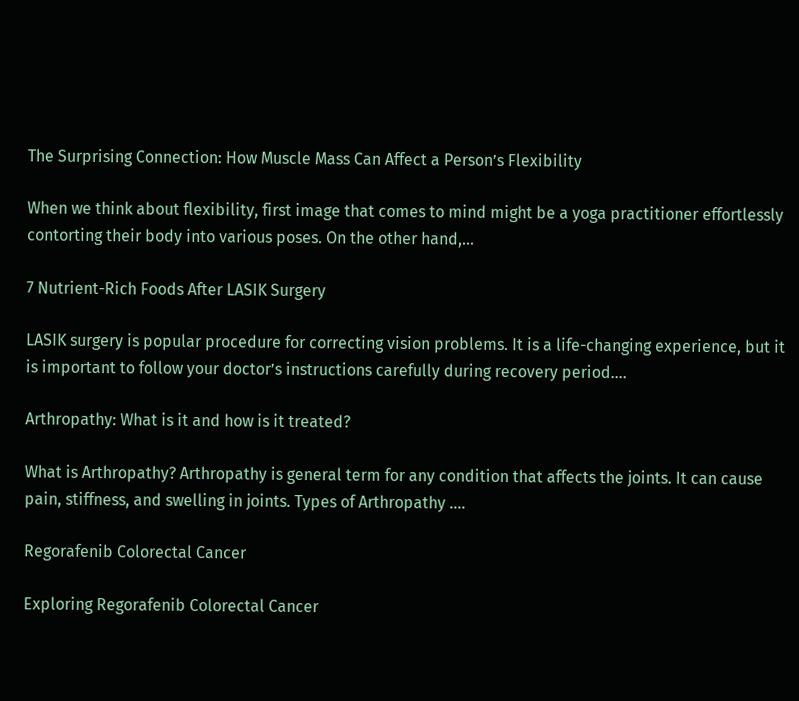The Surprising Connection: How Muscle Mass Can Affect a Person’s Flexibility

When we think about flexibility, first image that comes to mind might be a yoga practitioner effortlessly contorting their body into various poses. On the other hand,…

7 Nutrient-Rich Foods After LASIK Surgery

LASIK surgery is popular procedure for correcting vision problems. It is a life-changing experience, but it is important to follow your doctor’s instructions carefully during recovery period….

Arthropathy: What is it and how is it treated?

What is Arthropathy? Arthropathy is general term for any condition that affects the joints. It can cause pain, stiffness, and swelling in joints. Types of Arthropathy ….

Regorafenib Colorectal Cancer

Exploring Regorafenib Colorectal Cancer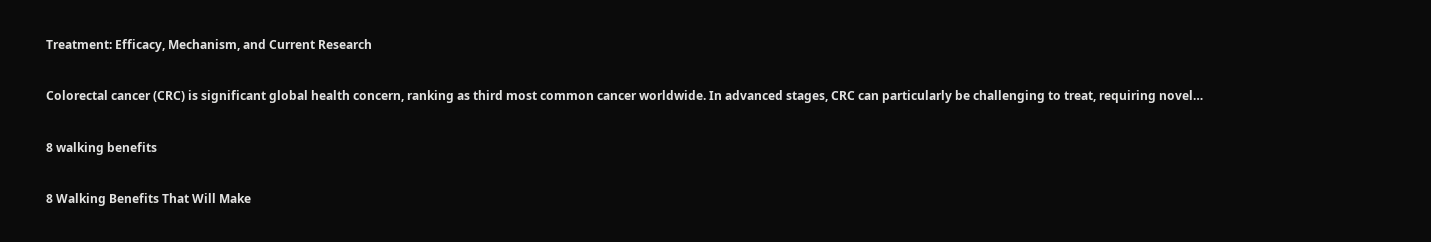Treatment: Efficacy, Mechanism, and Current Research

Colorectal cancer (CRC) is significant global health concern, ranking as third most common cancer worldwide. In advanced stages, CRC can particularly be challenging to treat, requiring novel…

8 walking benefits

8 Walking Benefits That Will Make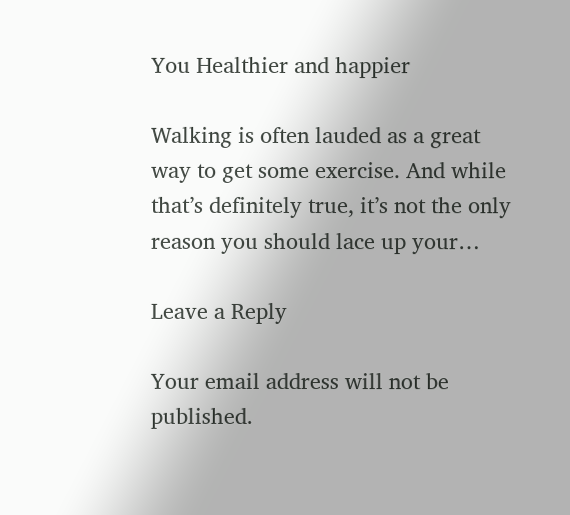You Healthier and happier

Walking is often lauded as a great way to get some exercise. And while that’s definitely true, it’s not the only reason you should lace up your…

Leave a Reply

Your email address will not be published.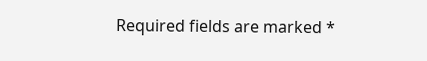Required fields are marked *